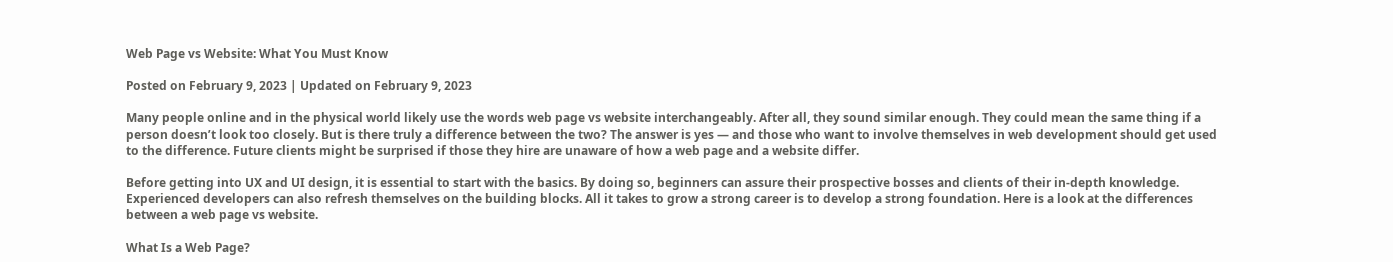Web Page vs Website: What You Must Know

Posted on February 9, 2023 | Updated on February 9, 2023

Many people online and in the physical world likely use the words web page vs website interchangeably. After all, they sound similar enough. They could mean the same thing if a person doesn’t look too closely. But is there truly a difference between the two? The answer is yes — and those who want to involve themselves in web development should get used to the difference. Future clients might be surprised if those they hire are unaware of how a web page and a website differ.

Before getting into UX and UI design, it is essential to start with the basics. By doing so, beginners can assure their prospective bosses and clients of their in-depth knowledge. Experienced developers can also refresh themselves on the building blocks. All it takes to grow a strong career is to develop a strong foundation. Here is a look at the differences between a web page vs website.

What Is a Web Page?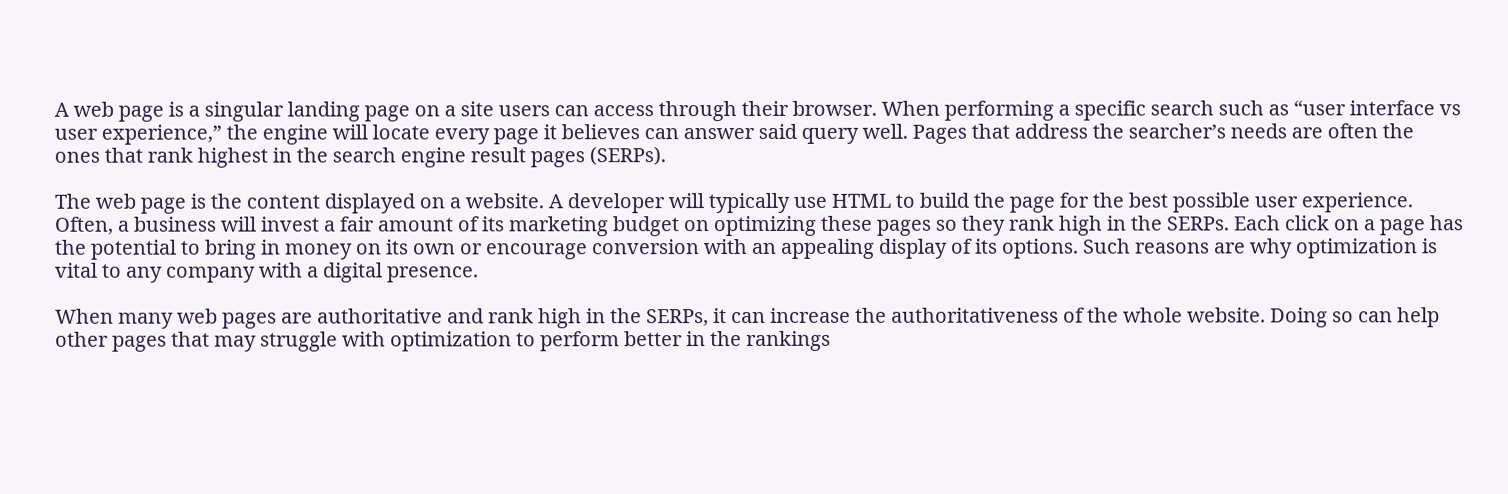A web page is a singular landing page on a site users can access through their browser. When performing a specific search such as “user interface vs user experience,” the engine will locate every page it believes can answer said query well. Pages that address the searcher’s needs are often the ones that rank highest in the search engine result pages (SERPs).

The web page is the content displayed on a website. A developer will typically use HTML to build the page for the best possible user experience. Often, a business will invest a fair amount of its marketing budget on optimizing these pages so they rank high in the SERPs. Each click on a page has the potential to bring in money on its own or encourage conversion with an appealing display of its options. Such reasons are why optimization is vital to any company with a digital presence.

When many web pages are authoritative and rank high in the SERPs, it can increase the authoritativeness of the whole website. Doing so can help other pages that may struggle with optimization to perform better in the rankings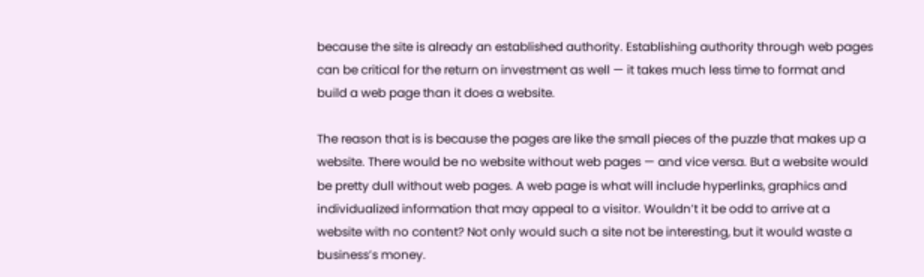because the site is already an established authority. Establishing authority through web pages can be critical for the return on investment as well — it takes much less time to format and build a web page than it does a website.

The reason that is is because the pages are like the small pieces of the puzzle that makes up a website. There would be no website without web pages — and vice versa. But a website would be pretty dull without web pages. A web page is what will include hyperlinks, graphics and individualized information that may appeal to a visitor. Wouldn’t it be odd to arrive at a website with no content? Not only would such a site not be interesting, but it would waste a business’s money.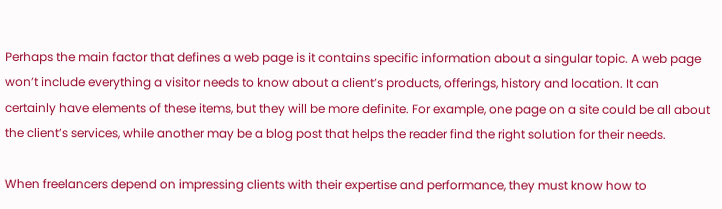Perhaps the main factor that defines a web page is it contains specific information about a singular topic. A web page won’t include everything a visitor needs to know about a client’s products, offerings, history and location. It can certainly have elements of these items, but they will be more definite. For example, one page on a site could be all about the client’s services, while another may be a blog post that helps the reader find the right solution for their needs.

When freelancers depend on impressing clients with their expertise and performance, they must know how to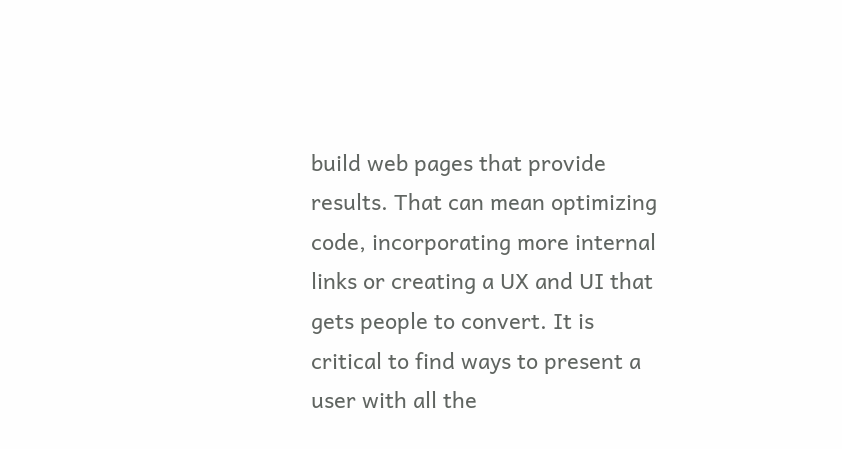build web pages that provide results. That can mean optimizing code, incorporating more internal links or creating a UX and UI that gets people to convert. It is critical to find ways to present a user with all the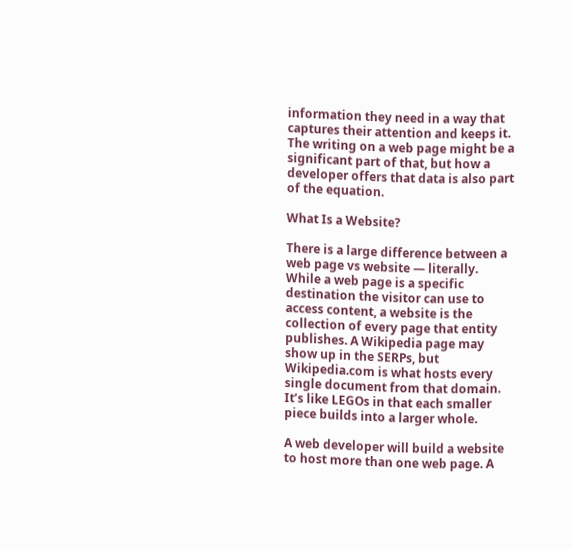information they need in a way that captures their attention and keeps it. The writing on a web page might be a significant part of that, but how a developer offers that data is also part of the equation.

What Is a Website?

There is a large difference between a web page vs website — literally. While a web page is a specific destination the visitor can use to access content, a website is the collection of every page that entity publishes. A Wikipedia page may show up in the SERPs, but Wikipedia.com is what hosts every single document from that domain. It’s like LEGOs in that each smaller piece builds into a larger whole.

A web developer will build a website to host more than one web page. A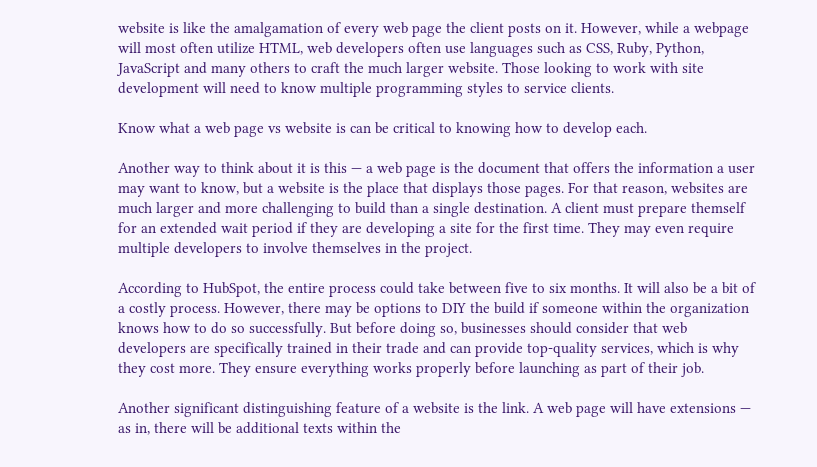website is like the amalgamation of every web page the client posts on it. However, while a webpage will most often utilize HTML, web developers often use languages such as CSS, Ruby, Python, JavaScript and many others to craft the much larger website. Those looking to work with site development will need to know multiple programming styles to service clients.

Know what a web page vs website is can be critical to knowing how to develop each.

Another way to think about it is this — a web page is the document that offers the information a user may want to know, but a website is the place that displays those pages. For that reason, websites are much larger and more challenging to build than a single destination. A client must prepare themself for an extended wait period if they are developing a site for the first time. They may even require multiple developers to involve themselves in the project.

According to HubSpot, the entire process could take between five to six months. It will also be a bit of a costly process. However, there may be options to DIY the build if someone within the organization knows how to do so successfully. But before doing so, businesses should consider that web developers are specifically trained in their trade and can provide top-quality services, which is why they cost more. They ensure everything works properly before launching as part of their job.

Another significant distinguishing feature of a website is the link. A web page will have extensions — as in, there will be additional texts within the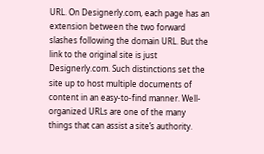URL. On Designerly.com, each page has an extension between the two forward slashes following the domain URL. But the link to the original site is just Designerly.com. Such distinctions set the site up to host multiple documents of content in an easy-to-find manner. Well-organized URLs are one of the many things that can assist a site’s authority.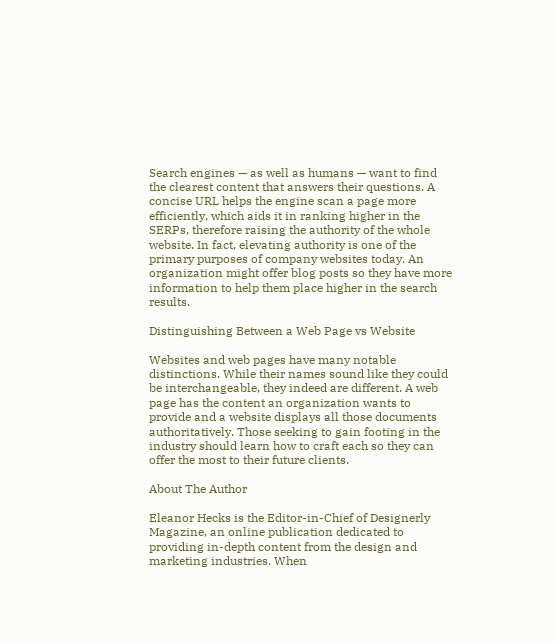Search engines — as well as humans — want to find the clearest content that answers their questions. A concise URL helps the engine scan a page more efficiently, which aids it in ranking higher in the SERPs, therefore raising the authority of the whole website. In fact, elevating authority is one of the primary purposes of company websites today. An organization might offer blog posts so they have more information to help them place higher in the search results.

Distinguishing Between a Web Page vs Website

Websites and web pages have many notable distinctions. While their names sound like they could be interchangeable, they indeed are different. A web page has the content an organization wants to provide and a website displays all those documents authoritatively. Those seeking to gain footing in the industry should learn how to craft each so they can offer the most to their future clients.

About The Author

Eleanor Hecks is the Editor-in-Chief of Designerly Magazine, an online publication dedicated to providing in-depth content from the design and marketing industries. When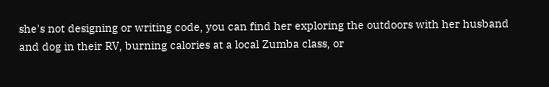she's not designing or writing code, you can find her exploring the outdoors with her husband and dog in their RV, burning calories at a local Zumba class, or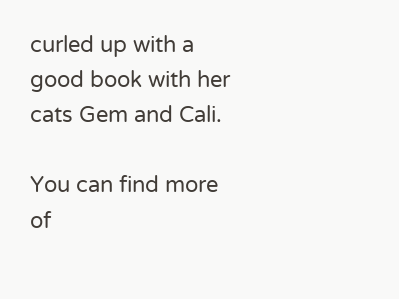curled up with a good book with her cats Gem and Cali.

You can find more of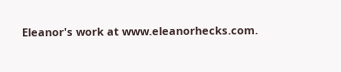Eleanor's work at www.eleanorhecks.com.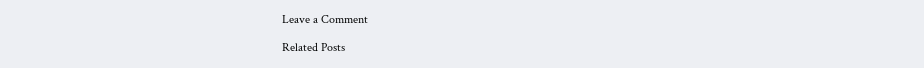Leave a Comment

Related Posts